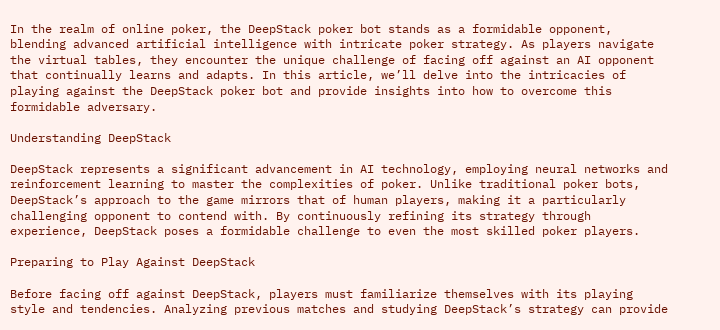In the realm of online poker, the DeepStack poker bot stands as a formidable opponent, blending advanced artificial intelligence with intricate poker strategy. As players navigate the virtual tables, they encounter the unique challenge of facing off against an AI opponent that continually learns and adapts. In this article, we’ll delve into the intricacies of playing against the DeepStack poker bot and provide insights into how to overcome this formidable adversary.

Understanding DeepStack

DeepStack represents a significant advancement in AI technology, employing neural networks and reinforcement learning to master the complexities of poker. Unlike traditional poker bots, DeepStack’s approach to the game mirrors that of human players, making it a particularly challenging opponent to contend with. By continuously refining its strategy through experience, DeepStack poses a formidable challenge to even the most skilled poker players.

Preparing to Play Against DeepStack

Before facing off against DeepStack, players must familiarize themselves with its playing style and tendencies. Analyzing previous matches and studying DeepStack’s strategy can provide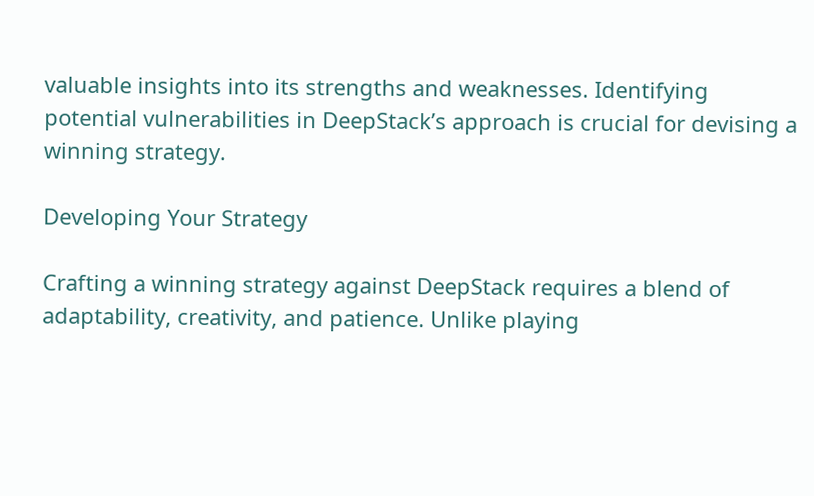valuable insights into its strengths and weaknesses. Identifying potential vulnerabilities in DeepStack’s approach is crucial for devising a winning strategy.

Developing Your Strategy

Crafting a winning strategy against DeepStack requires a blend of adaptability, creativity, and patience. Unlike playing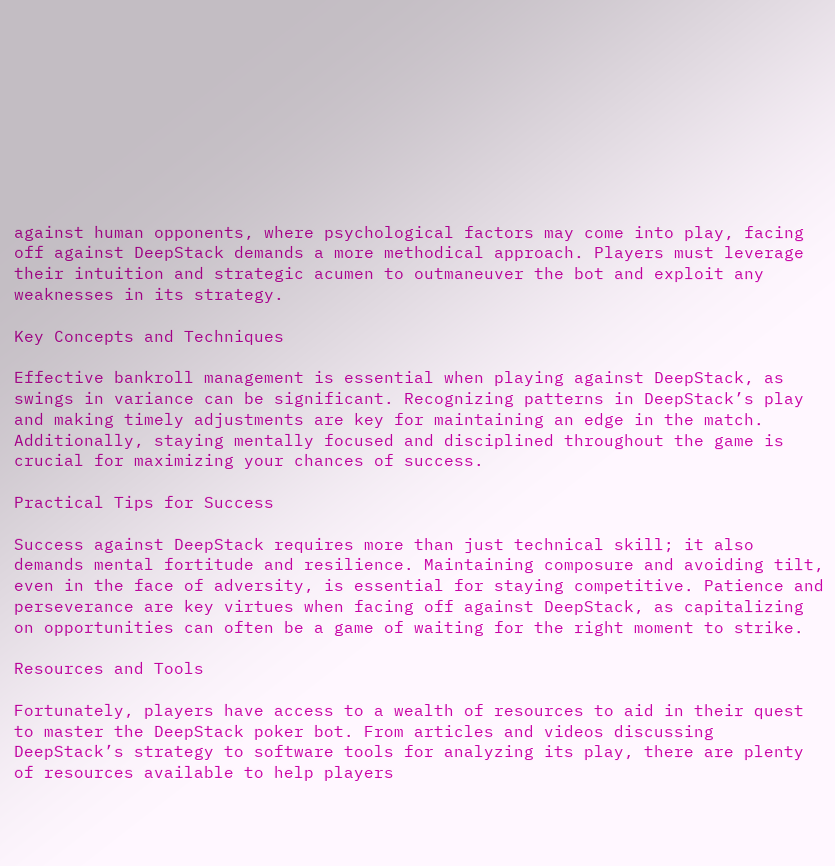against human opponents, where psychological factors may come into play, facing off against DeepStack demands a more methodical approach. Players must leverage their intuition and strategic acumen to outmaneuver the bot and exploit any weaknesses in its strategy.

Key Concepts and Techniques

Effective bankroll management is essential when playing against DeepStack, as swings in variance can be significant. Recognizing patterns in DeepStack’s play and making timely adjustments are key for maintaining an edge in the match. Additionally, staying mentally focused and disciplined throughout the game is crucial for maximizing your chances of success.

Practical Tips for Success

Success against DeepStack requires more than just technical skill; it also demands mental fortitude and resilience. Maintaining composure and avoiding tilt, even in the face of adversity, is essential for staying competitive. Patience and perseverance are key virtues when facing off against DeepStack, as capitalizing on opportunities can often be a game of waiting for the right moment to strike.

Resources and Tools

Fortunately, players have access to a wealth of resources to aid in their quest to master the DeepStack poker bot. From articles and videos discussing DeepStack’s strategy to software tools for analyzing its play, there are plenty of resources available to help players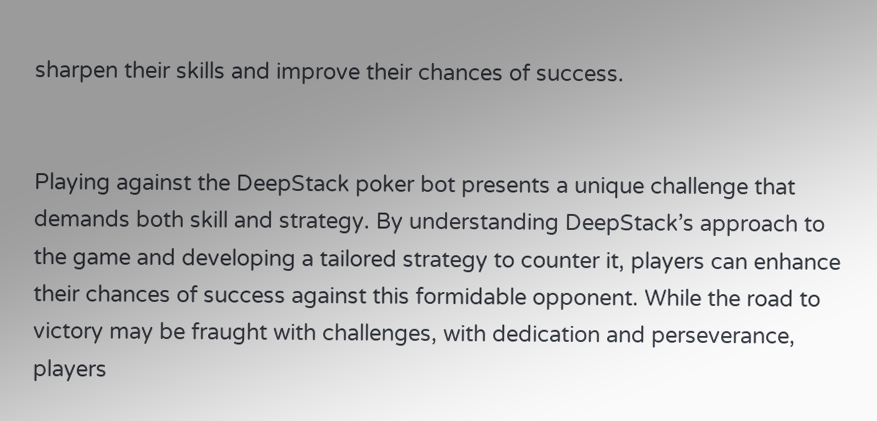sharpen their skills and improve their chances of success.


Playing against the DeepStack poker bot presents a unique challenge that demands both skill and strategy. By understanding DeepStack’s approach to the game and developing a tailored strategy to counter it, players can enhance their chances of success against this formidable opponent. While the road to victory may be fraught with challenges, with dedication and perseverance, players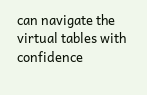can navigate the virtual tables with confidence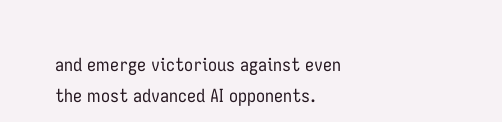and emerge victorious against even the most advanced AI opponents.